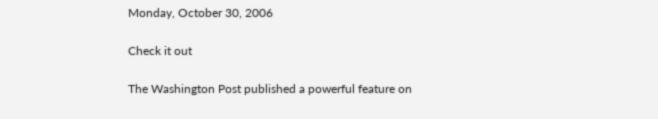Monday, October 30, 2006

Check it out

The Washington Post published a powerful feature on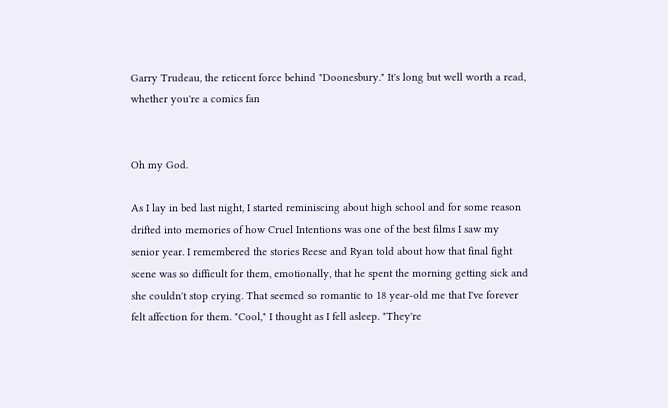Garry Trudeau, the reticent force behind "Doonesbury." It's long but well worth a read, whether you're a comics fan


Oh my God.

As I lay in bed last night, I started reminiscing about high school and for some reason drifted into memories of how Cruel Intentions was one of the best films I saw my senior year. I remembered the stories Reese and Ryan told about how that final fight scene was so difficult for them, emotionally, that he spent the morning getting sick and she couldn't stop crying. That seemed so romantic to 18 year-old me that I've forever felt affection for them. "Cool," I thought as I fell asleep. "They're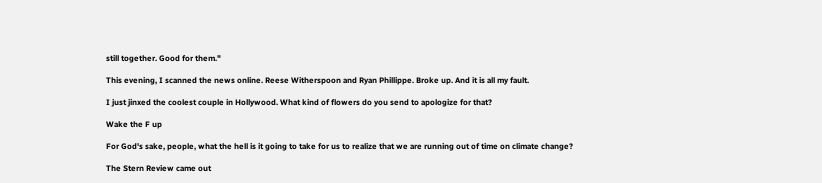still together. Good for them."

This evening, I scanned the news online. Reese Witherspoon and Ryan Phillippe. Broke up. And it is all my fault.

I just jinxed the coolest couple in Hollywood. What kind of flowers do you send to apologize for that?

Wake the F up

For God's sake, people, what the hell is it going to take for us to realize that we are running out of time on climate change?

The Stern Review came out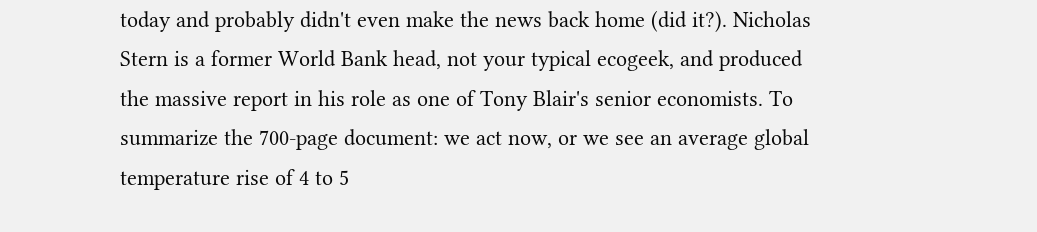today and probably didn't even make the news back home (did it?). Nicholas Stern is a former World Bank head, not your typical ecogeek, and produced the massive report in his role as one of Tony Blair's senior economists. To summarize the 700-page document: we act now, or we see an average global temperature rise of 4 to 5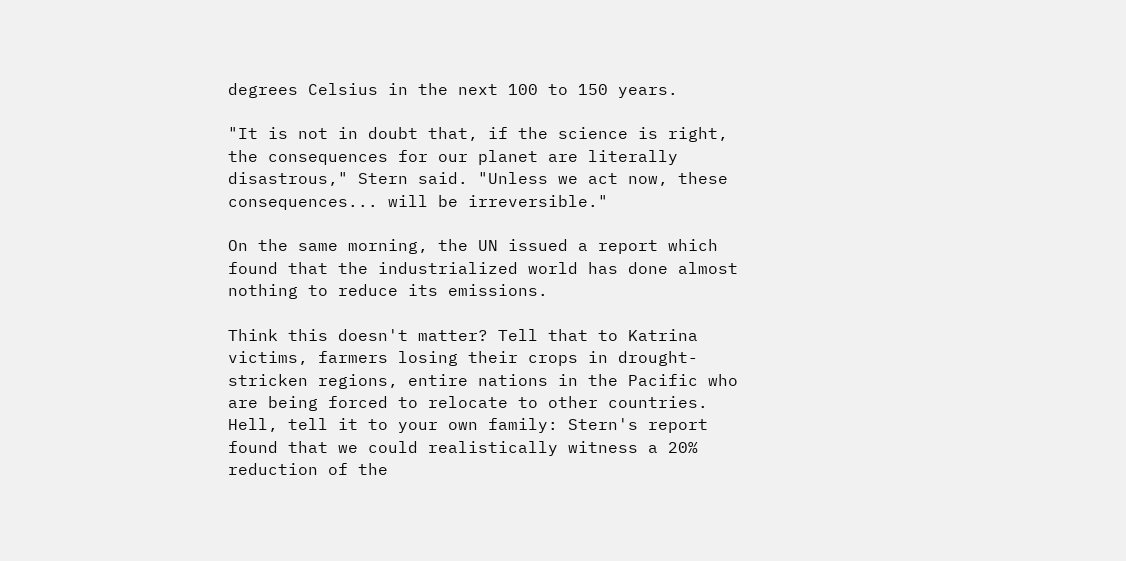degrees Celsius in the next 100 to 150 years.

"It is not in doubt that, if the science is right, the consequences for our planet are literally disastrous," Stern said. "Unless we act now, these consequences... will be irreversible."

On the same morning, the UN issued a report which found that the industrialized world has done almost nothing to reduce its emissions.

Think this doesn't matter? Tell that to Katrina victims, farmers losing their crops in drought-stricken regions, entire nations in the Pacific who are being forced to relocate to other countries. Hell, tell it to your own family: Stern's report found that we could realistically witness a 20% reduction of the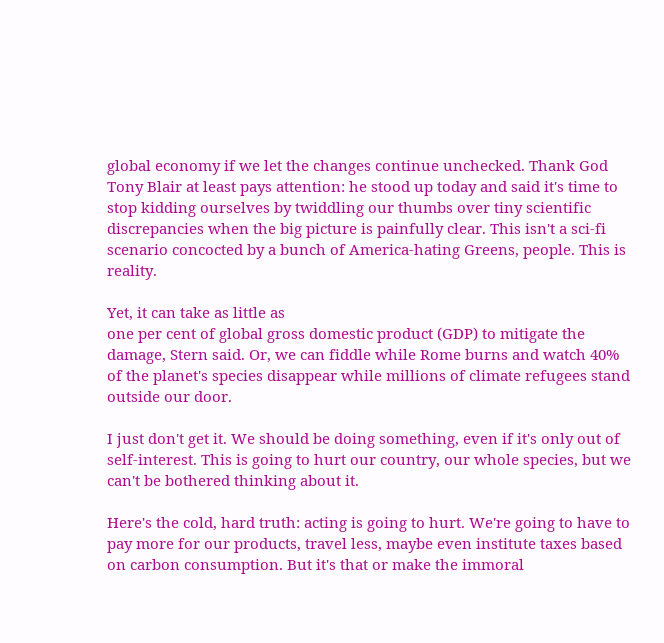global economy if we let the changes continue unchecked. Thank God Tony Blair at least pays attention: he stood up today and said it's time to stop kidding ourselves by twiddling our thumbs over tiny scientific discrepancies when the big picture is painfully clear. This isn't a sci-fi scenario concocted by a bunch of America-hating Greens, people. This is reality.

Yet, it can take as little as
one per cent of global gross domestic product (GDP) to mitigate the damage, Stern said. Or, we can fiddle while Rome burns and watch 40% of the planet's species disappear while millions of climate refugees stand outside our door.

I just don't get it. We should be doing something, even if it's only out of self-interest. This is going to hurt our country, our whole species, but we can't be bothered thinking about it.

Here's the cold, hard truth: acting is going to hurt. We're going to have to pay more for our products, travel less, maybe even institute taxes based on carbon consumption. But it's that or make the immoral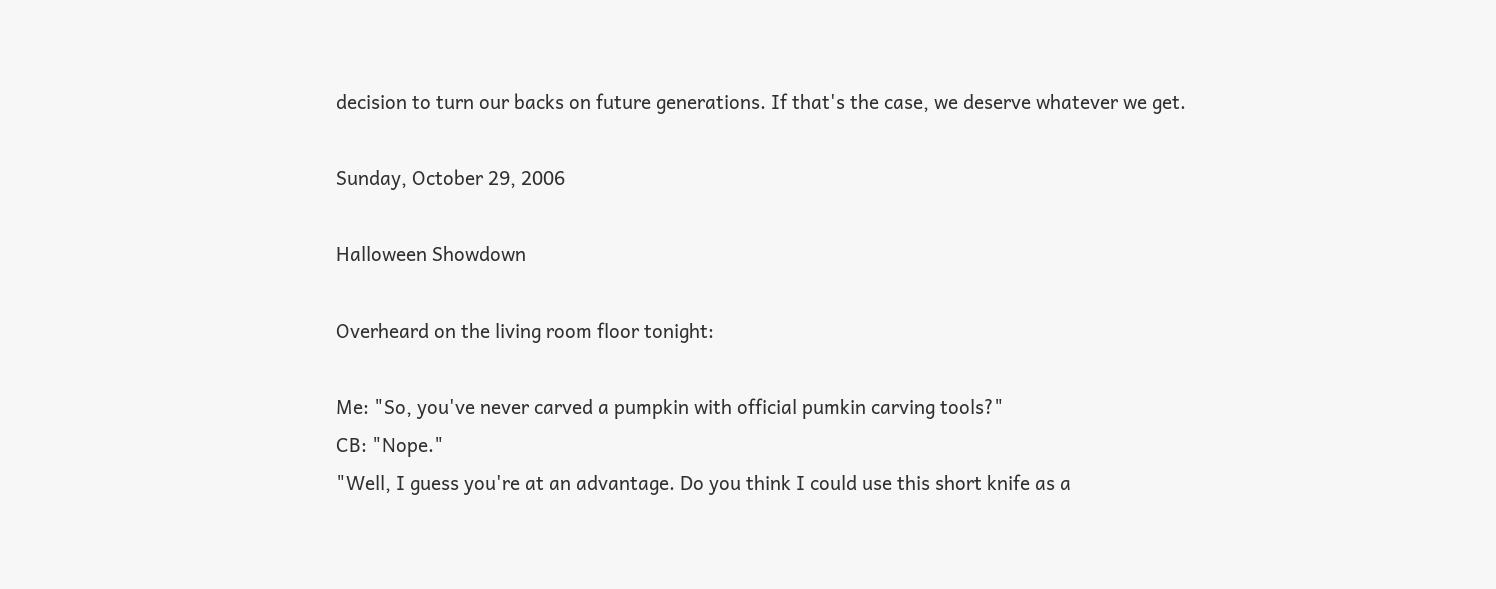decision to turn our backs on future generations. If that's the case, we deserve whatever we get.

Sunday, October 29, 2006

Halloween Showdown

Overheard on the living room floor tonight:

Me: "So, you've never carved a pumpkin with official pumkin carving tools?"
CB: "Nope."
"Well, I guess you're at an advantage. Do you think I could use this short knife as a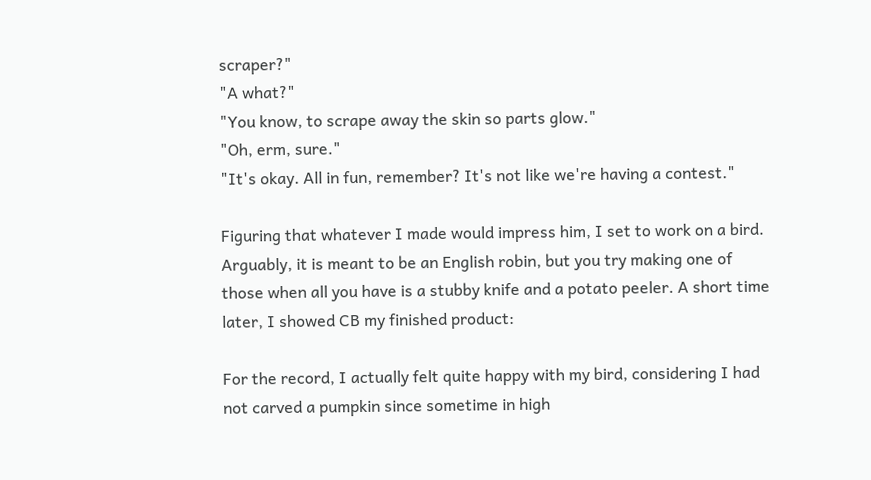scraper?"
"A what?"
"You know, to scrape away the skin so parts glow."
"Oh, erm, sure."
"It's okay. All in fun, remember? It's not like we're having a contest."

Figuring that whatever I made would impress him, I set to work on a bird. Arguably, it is meant to be an English robin, but you try making one of those when all you have is a stubby knife and a potato peeler. A short time later, I showed CB my finished product:

For the record, I actually felt quite happy with my bird, considering I had not carved a pumpkin since sometime in high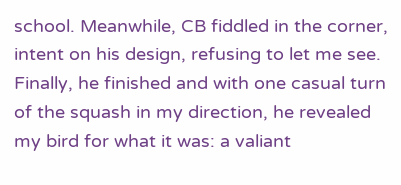school. Meanwhile, CB fiddled in the corner, intent on his design, refusing to let me see. Finally, he finished and with one casual turn of the squash in my direction, he revealed my bird for what it was: a valiant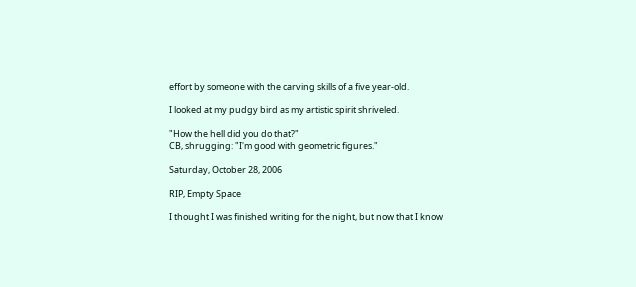effort by someone with the carving skills of a five year-old.

I looked at my pudgy bird as my artistic spirit shriveled.

"How the hell did you do that?"
CB, shrugging: "I'm good with geometric figures."

Saturday, October 28, 2006

RIP, Empty Space

I thought I was finished writing for the night, but now that I know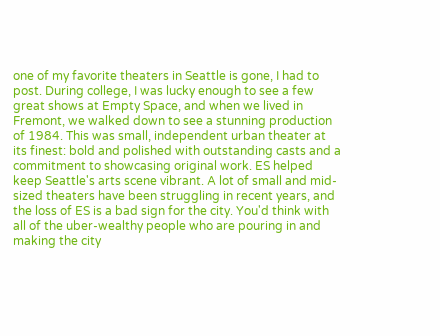one of my favorite theaters in Seattle is gone, I had to post. During college, I was lucky enough to see a few great shows at Empty Space, and when we lived in Fremont, we walked down to see a stunning production of 1984. This was small, independent urban theater at its finest: bold and polished with outstanding casts and a commitment to showcasing original work. ES helped keep Seattle's arts scene vibrant. A lot of small and mid-sized theaters have been struggling in recent years, and the loss of ES is a bad sign for the city. You'd think with all of the uber-wealthy people who are pouring in and making the city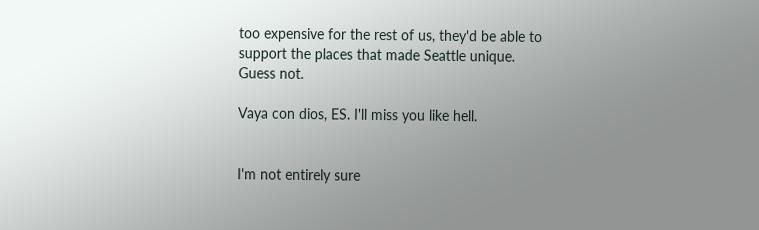too expensive for the rest of us, they'd be able to support the places that made Seattle unique. Guess not.

Vaya con dios, ES. I'll miss you like hell.


I'm not entirely sure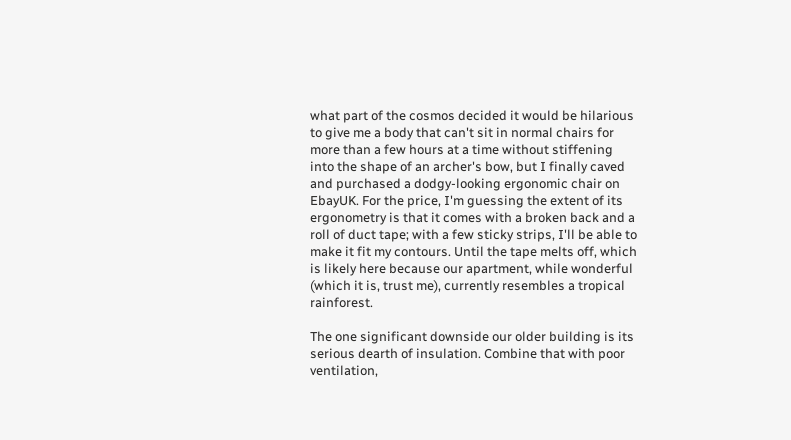what part of the cosmos decided it would be hilarious to give me a body that can't sit in normal chairs for more than a few hours at a time without stiffening into the shape of an archer's bow, but I finally caved and purchased a dodgy-looking ergonomic chair on EbayUK. For the price, I'm guessing the extent of its ergonometry is that it comes with a broken back and a roll of duct tape; with a few sticky strips, I'll be able to make it fit my contours. Until the tape melts off, which is likely here because our apartment, while wonderful (which it is, trust me), currently resembles a tropical rainforest.

The one significant downside our older building is its serious dearth of insulation. Combine that with poor ventilation,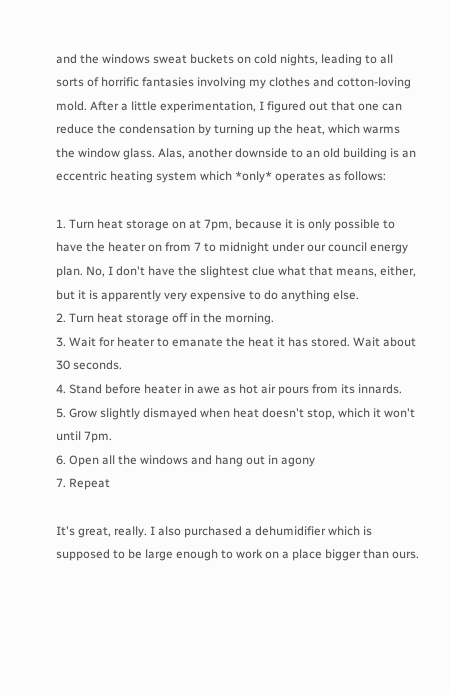and the windows sweat buckets on cold nights, leading to all sorts of horrific fantasies involving my clothes and cotton-loving mold. After a little experimentation, I figured out that one can reduce the condensation by turning up the heat, which warms the window glass. Alas, another downside to an old building is an eccentric heating system which *only* operates as follows:

1. Turn heat storage on at 7pm, because it is only possible to have the heater on from 7 to midnight under our council energy plan. No, I don't have the slightest clue what that means, either, but it is apparently very expensive to do anything else.
2. Turn heat storage off in the morning.
3. Wait for heater to emanate the heat it has stored. Wait about 30 seconds.
4. Stand before heater in awe as hot air pours from its innards.
5. Grow slightly dismayed when heat doesn't stop, which it won't until 7pm.
6. Open all the windows and hang out in agony
7. Repeat

It's great, really. I also purchased a dehumidifier which is supposed to be large enough to work on a place bigger than ours.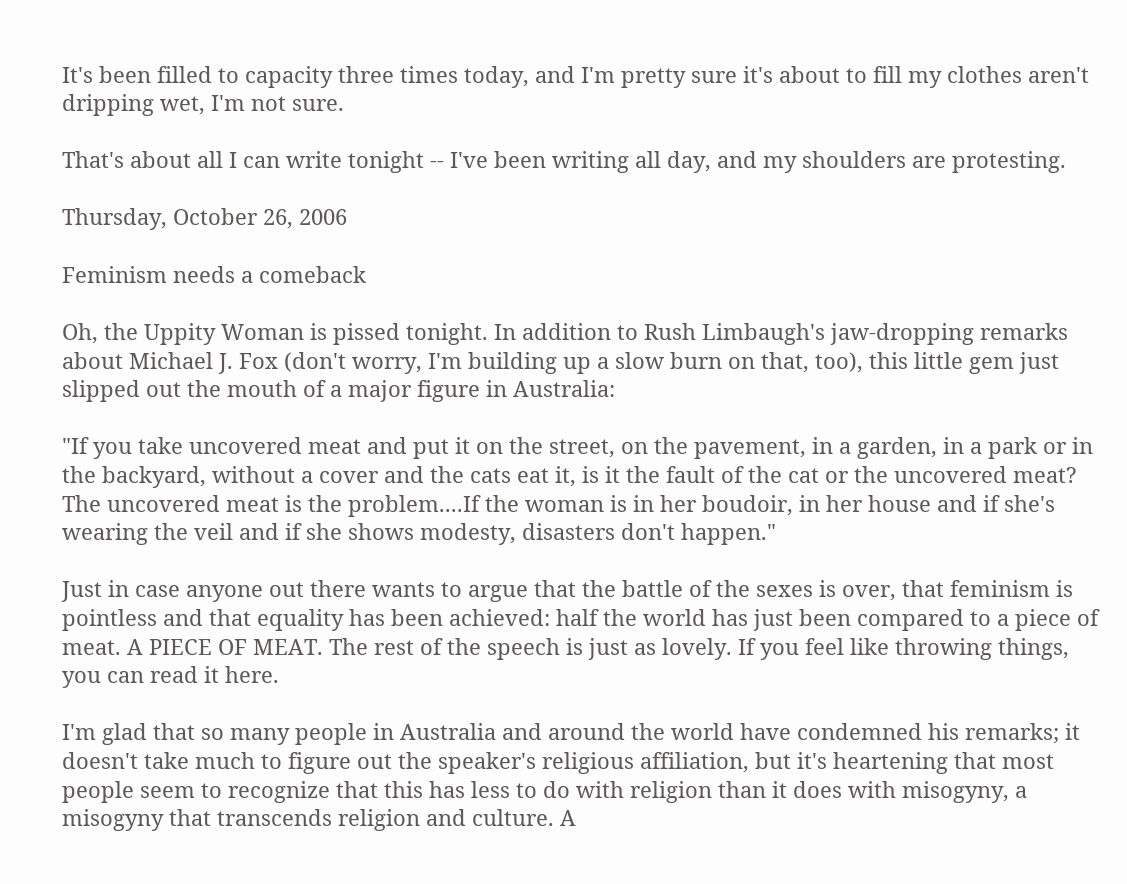It's been filled to capacity three times today, and I'm pretty sure it's about to fill my clothes aren't dripping wet, I'm not sure.

That's about all I can write tonight -- I've been writing all day, and my shoulders are protesting.

Thursday, October 26, 2006

Feminism needs a comeback

Oh, the Uppity Woman is pissed tonight. In addition to Rush Limbaugh's jaw-dropping remarks about Michael J. Fox (don't worry, I'm building up a slow burn on that, too), this little gem just slipped out the mouth of a major figure in Australia:

"If you take uncovered meat and put it on the street, on the pavement, in a garden, in a park or in the backyard, without a cover and the cats eat it, is it the fault of the cat or the uncovered meat? The uncovered meat is the problem....If the woman is in her boudoir, in her house and if she's wearing the veil and if she shows modesty, disasters don't happen."

Just in case anyone out there wants to argue that the battle of the sexes is over, that feminism is pointless and that equality has been achieved: half the world has just been compared to a piece of meat. A PIECE OF MEAT. The rest of the speech is just as lovely. If you feel like throwing things, you can read it here.

I'm glad that so many people in Australia and around the world have condemned his remarks; it doesn't take much to figure out the speaker's religious affiliation, but it's heartening that most people seem to recognize that this has less to do with religion than it does with misogyny, a misogyny that transcends religion and culture. A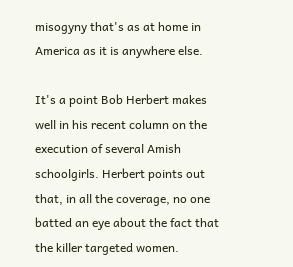misogyny that's as at home in America as it is anywhere else.

It's a point Bob Herbert makes well in his recent column on the execution of several Amish schoolgirls. Herbert points out that, in all the coverage, no one batted an eye about the fact that the killer targeted women.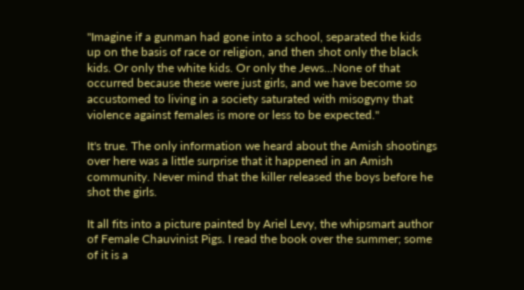"Imagine if a gunman had gone into a school, separated the kids up on the basis of race or religion, and then shot only the black kids. Or only the white kids. Or only the Jews...None of that occurred because these were just girls, and we have become so accustomed to living in a society saturated with misogyny that violence against females is more or less to be expected."

It's true. The only information we heard about the Amish shootings over here was a little surprise that it happened in an Amish community. Never mind that the killer released the boys before he shot the girls.

It all fits into a picture painted by Ariel Levy, the whipsmart author of Female Chauvinist Pigs. I read the book over the summer; some of it is a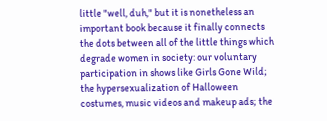little "well, duh," but it is nonetheless an important book because it finally connects the dots between all of the little things which degrade women in society: our voluntary participation in shows like Girls Gone Wild; the hypersexualization of Halloween costumes, music videos and makeup ads; the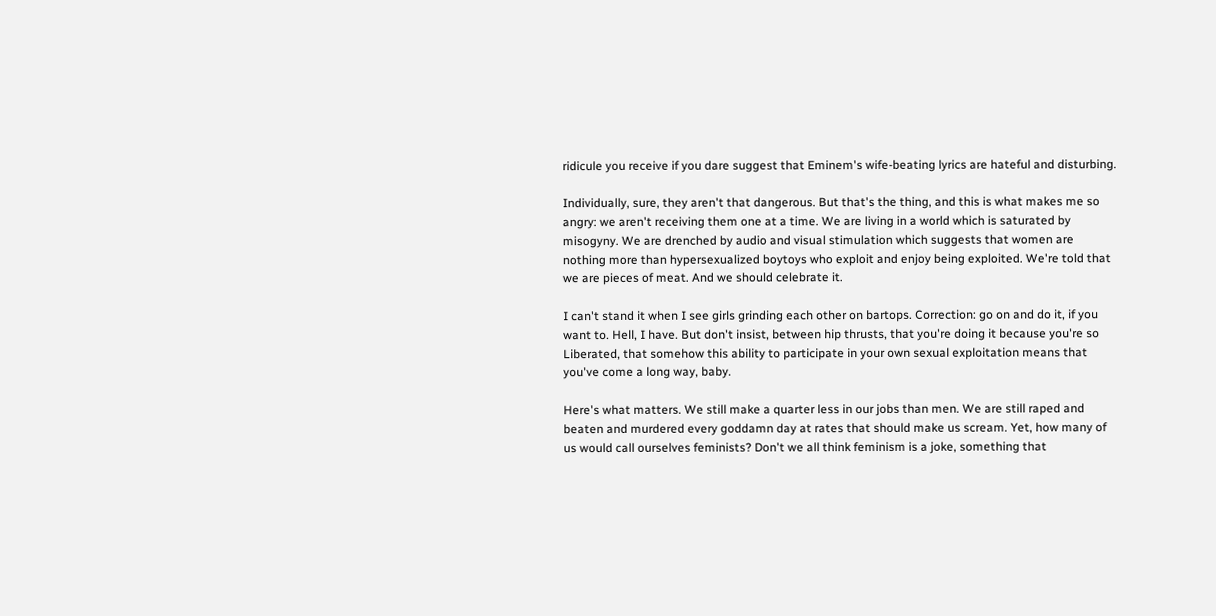ridicule you receive if you dare suggest that Eminem's wife-beating lyrics are hateful and disturbing.

Individually, sure, they aren't that dangerous. But that's the thing, and this is what makes me so angry: we aren't receiving them one at a time. We are living in a world which is saturated by misogyny. We are drenched by audio and visual stimulation which suggests that women are nothing more than hypersexualized boytoys who exploit and enjoy being exploited. We're told that we are pieces of meat. And we should celebrate it.

I can't stand it when I see girls grinding each other on bartops. Correction: go on and do it, if you want to. Hell, I have. But don't insist, between hip thrusts, that you're doing it because you're so Liberated, that somehow this ability to participate in your own sexual exploitation means that you've come a long way, baby.

Here's what matters. We still make a quarter less in our jobs than men. We are still raped and beaten and murdered every goddamn day at rates that should make us scream. Yet, how many of us would call ourselves feminists? Don't we all think feminism is a joke, something that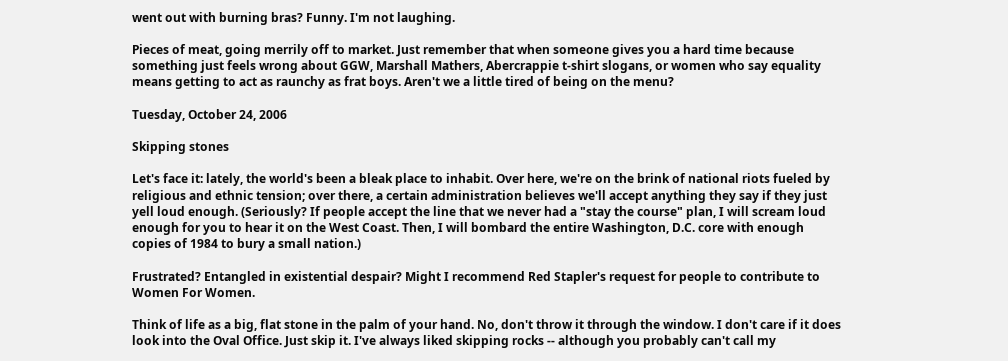went out with burning bras? Funny. I'm not laughing.

Pieces of meat, going merrily off to market. Just remember that when someone gives you a hard time because something just feels wrong about GGW, Marshall Mathers, Abercrappie t-shirt slogans, or women who say equality means getting to act as raunchy as frat boys. Aren't we a little tired of being on the menu?

Tuesday, October 24, 2006

Skipping stones

Let's face it: lately, the world's been a bleak place to inhabit. Over here, we're on the brink of national riots fueled by religious and ethnic tension; over there, a certain administration believes we'll accept anything they say if they just yell loud enough. (Seriously? If people accept the line that we never had a "stay the course" plan, I will scream loud enough for you to hear it on the West Coast. Then, I will bombard the entire Washington, D.C. core with enough copies of 1984 to bury a small nation.)

Frustrated? Entangled in existential despair? Might I recommend Red Stapler's request for people to contribute to Women For Women.

Think of life as a big, flat stone in the palm of your hand. No, don't throw it through the window. I don't care if it does look into the Oval Office. Just skip it. I've always liked skipping rocks -- although you probably can't call my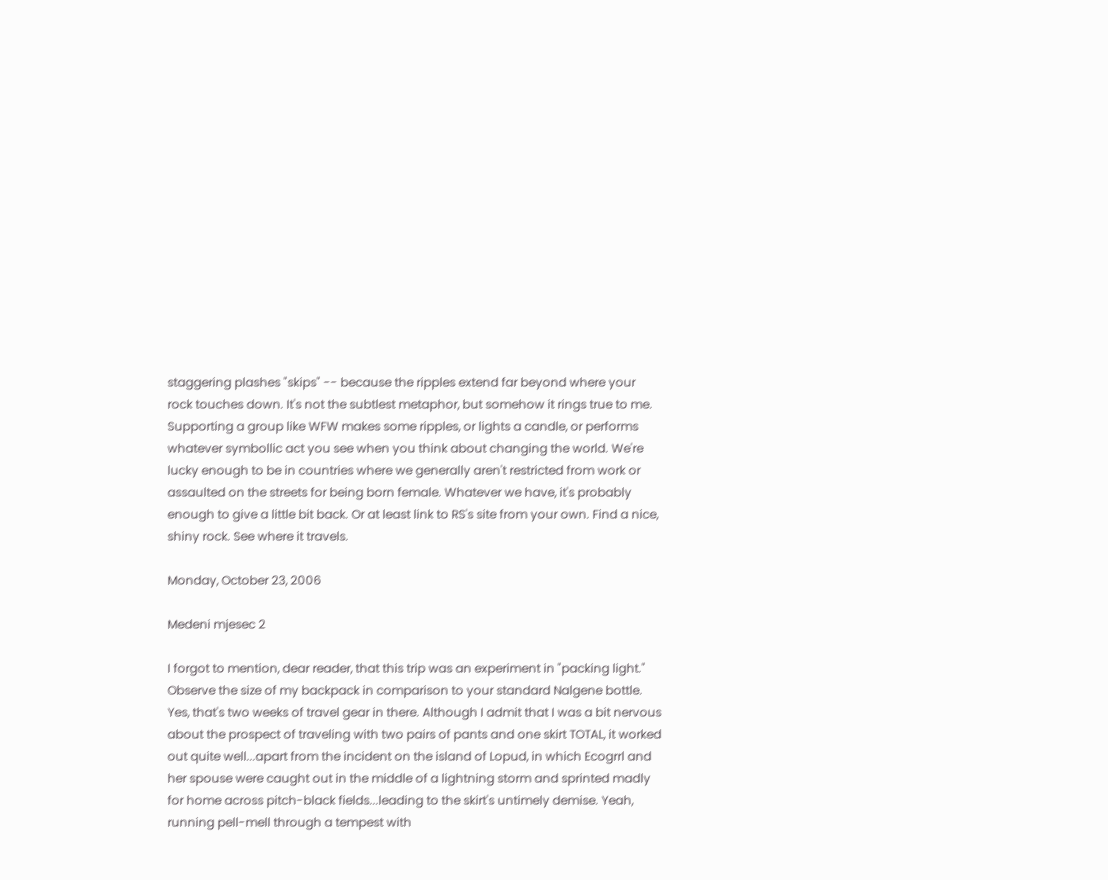staggering plashes "skips" -- because the ripples extend far beyond where your rock touches down. It's not the subtlest metaphor, but somehow it rings true to me. Supporting a group like WFW makes some ripples, or lights a candle, or performs whatever symbollic act you see when you think about changing the world. We're lucky enough to be in countries where we generally aren't restricted from work or assaulted on the streets for being born female. Whatever we have, it's probably enough to give a little bit back. Or at least link to RS's site from your own. Find a nice, shiny rock. See where it travels.

Monday, October 23, 2006

Medeni mjesec 2

I forgot to mention, dear reader, that this trip was an experiment in "packing light." Observe the size of my backpack in comparison to your standard Nalgene bottle. Yes, that's two weeks of travel gear in there. Although I admit that I was a bit nervous about the prospect of traveling with two pairs of pants and one skirt TOTAL, it worked out quite well...apart from the incident on the island of Lopud, in which Ecogrrl and her spouse were caught out in the middle of a lightning storm and sprinted madly for home across pitch-black fields...leading to the skirt's untimely demise. Yeah, running pell-mell through a tempest with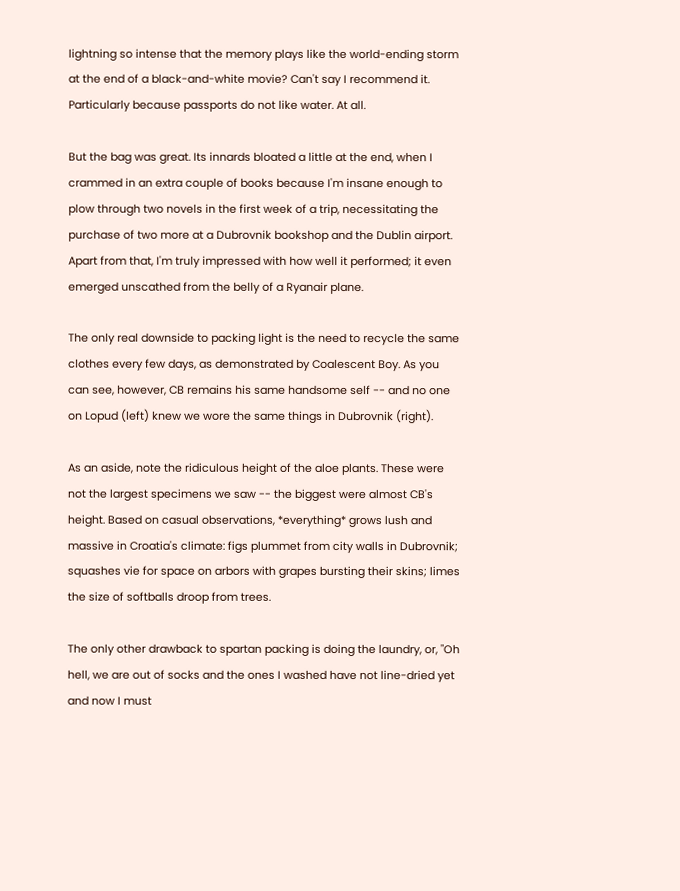lightning so intense that the memory plays like the world-ending storm at the end of a black-and-white movie? Can't say I recommend it. Particularly because passports do not like water. At all.

But the bag was great. Its innards bloated a little at the end, when I crammed in an extra couple of books because I'm insane enough to plow through two novels in the first week of a trip, necessitating the purchase of two more at a Dubrovnik bookshop and the Dublin airport. Apart from that, I'm truly impressed with how well it performed; it even emerged unscathed from the belly of a Ryanair plane.

The only real downside to packing light is the need to recycle the same clothes every few days, as demonstrated by Coalescent Boy. As you can see, however, CB remains his same handsome self -- and no one on Lopud (left) knew we wore the same things in Dubrovnik (right).

As an aside, note the ridiculous height of the aloe plants. These were not the largest specimens we saw -- the biggest were almost CB's height. Based on casual observations, *everything* grows lush and massive in Croatia's climate: figs plummet from city walls in Dubrovnik; squashes vie for space on arbors with grapes bursting their skins; limes the size of softballs droop from trees.

The only other drawback to spartan packing is doing the laundry, or, "Oh hell, we are out of socks and the ones I washed have not line-dried yet and now I must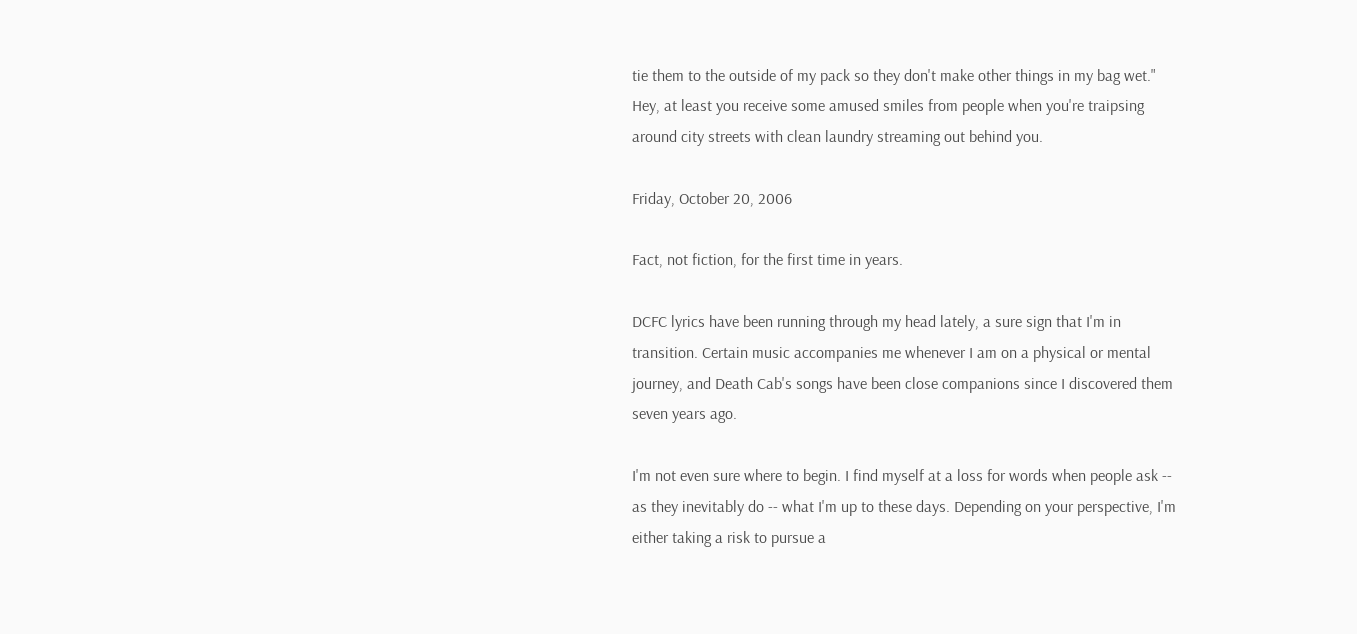tie them to the outside of my pack so they don't make other things in my bag wet." Hey, at least you receive some amused smiles from people when you're traipsing around city streets with clean laundry streaming out behind you.

Friday, October 20, 2006

Fact, not fiction, for the first time in years.

DCFC lyrics have been running through my head lately, a sure sign that I'm in transition. Certain music accompanies me whenever I am on a physical or mental journey, and Death Cab's songs have been close companions since I discovered them seven years ago.

I'm not even sure where to begin. I find myself at a loss for words when people ask -- as they inevitably do -- what I'm up to these days. Depending on your perspective, I'm either taking a risk to pursue a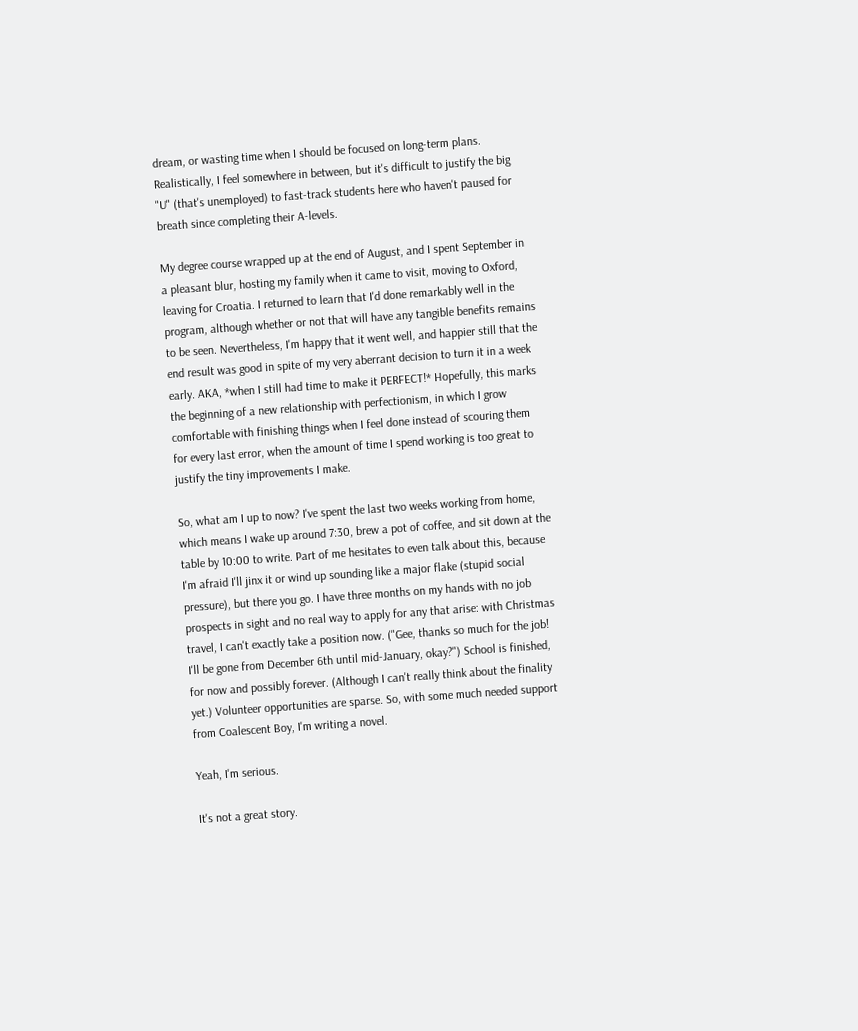dream, or wasting time when I should be focused on long-term plans. Realistically, I feel somewhere in between, but it's difficult to justify the big "U" (that's unemployed) to fast-track students here who haven't paused for breath since completing their A-levels.

My degree course wrapped up at the end of August, and I spent September in a pleasant blur, hosting my family when it came to visit, moving to Oxford, leaving for Croatia. I returned to learn that I'd done remarkably well in the program, although whether or not that will have any tangible benefits remains to be seen. Nevertheless, I'm happy that it went well, and happier still that the end result was good in spite of my very aberrant decision to turn it in a week early. AKA, *when I still had time to make it PERFECT!* Hopefully, this marks the beginning of a new relationship with perfectionism, in which I grow comfortable with finishing things when I feel done instead of scouring them for every last error, when the amount of time I spend working is too great to justify the tiny improvements I make.

So, what am I up to now? I've spent the last two weeks working from home, which means I wake up around 7:30, brew a pot of coffee, and sit down at the table by 10:00 to write. Part of me hesitates to even talk about this, because I'm afraid I'll jinx it or wind up sounding like a major flake (stupid social pressure), but there you go. I have three months on my hands with no job prospects in sight and no real way to apply for any that arise: with Christmas travel, I can't exactly take a position now. ("Gee, thanks so much for the job! I'll be gone from December 6th until mid-January, okay?") School is finished, for now and possibly forever. (Although I can't really think about the finality yet.) Volunteer opportunities are sparse. So, with some much needed support from Coalescent Boy, I'm writing a novel.

Yeah, I'm serious.

It's not a great story.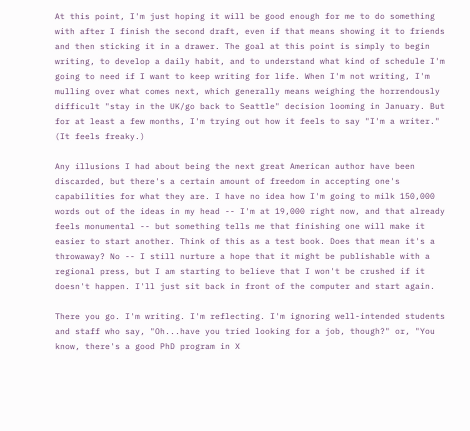At this point, I'm just hoping it will be good enough for me to do something with after I finish the second draft, even if that means showing it to friends and then sticking it in a drawer. The goal at this point is simply to begin writing, to develop a daily habit, and to understand what kind of schedule I'm going to need if I want to keep writing for life. When I'm not writing, I'm mulling over what comes next, which generally means weighing the horrendously difficult "stay in the UK/go back to Seattle" decision looming in January. But for at least a few months, I'm trying out how it feels to say "I'm a writer." (It feels freaky.)

Any illusions I had about being the next great American author have been discarded, but there's a certain amount of freedom in accepting one's capabilities for what they are. I have no idea how I'm going to milk 150,000 words out of the ideas in my head -- I'm at 19,000 right now, and that already feels monumental -- but something tells me that finishing one will make it easier to start another. Think of this as a test book. Does that mean it's a throwaway? No -- I still nurture a hope that it might be publishable with a regional press, but I am starting to believe that I won't be crushed if it doesn't happen. I'll just sit back in front of the computer and start again.

There you go. I'm writing. I'm reflecting. I'm ignoring well-intended students and staff who say, "Oh...have you tried looking for a job, though?" or, "You know, there's a good PhD program in X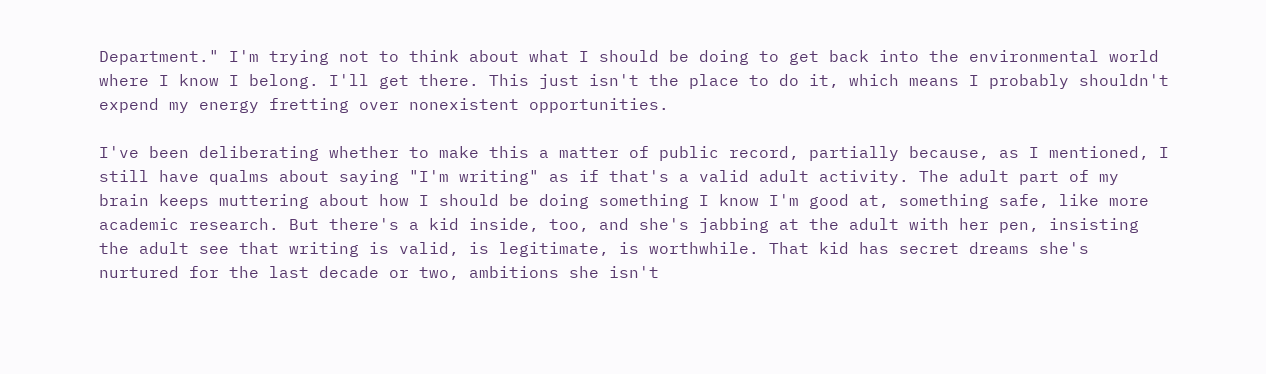Department." I'm trying not to think about what I should be doing to get back into the environmental world where I know I belong. I'll get there. This just isn't the place to do it, which means I probably shouldn't expend my energy fretting over nonexistent opportunities.

I've been deliberating whether to make this a matter of public record, partially because, as I mentioned, I still have qualms about saying "I'm writing" as if that's a valid adult activity. The adult part of my brain keeps muttering about how I should be doing something I know I'm good at, something safe, like more academic research. But there's a kid inside, too, and she's jabbing at the adult with her pen, insisting the adult see that writing is valid, is legitimate, is worthwhile. That kid has secret dreams she's nurtured for the last decade or two, ambitions she isn't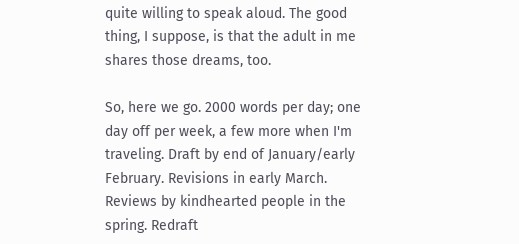quite willing to speak aloud. The good thing, I suppose, is that the adult in me shares those dreams, too.

So, here we go. 2000 words per day; one day off per week, a few more when I'm traveling. Draft by end of January/early February. Revisions in early March. Reviews by kindhearted people in the spring. Redraft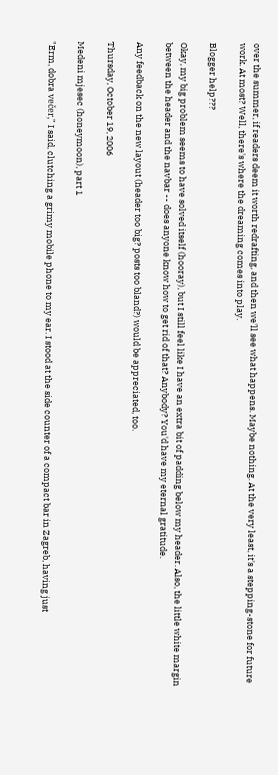over the summer, if readers deem it worth redrafting, and then we'll see what happens. Maybe nothing. At the very least, it's a stepping-stone for future work. At most? Well, there's where the dreaming comes into play.

Blogger help???

Okay, my big problem seems to have solved itself (hooray), but I still feel like I have an extra bit of padding below my header. Also, the little white margin between the header and the navbar -- does anyone know how to get rid of that? Anybody? You'd have my eternal gratitude.

Any feedback on the new layout (header too big? posts too bland?) would be appreciated, too.

Thursday, October 19, 2006

Medeni mjesec (honeymoon), part 1

"Erm, dobra večer," I said, clutching a grimy mobile phone to my ear. I stood at the side counter of a compact bar in Zagreb, having just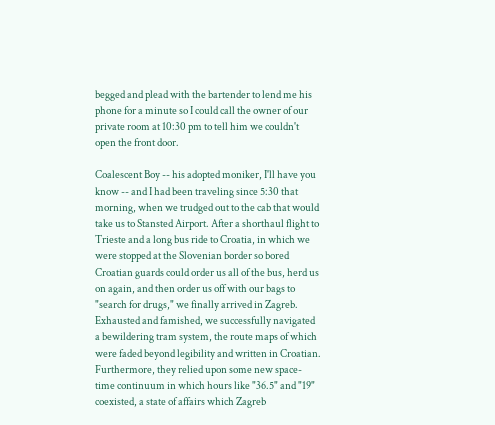begged and plead with the bartender to lend me his phone for a minute so I could call the owner of our private room at 10:30 pm to tell him we couldn't open the front door.

Coalescent Boy -- his adopted moniker, I'll have you know -- and I had been traveling since 5:30 that morning, when we trudged out to the cab that would take us to Stansted Airport. After a shorthaul flight to Trieste and a long bus ride to Croatia, in which we were stopped at the Slovenian border so bored Croatian guards could order us all of the bus, herd us on again, and then order us off with our bags to "search for drugs," we finally arrived in Zagreb. Exhausted and famished, we successfully navigated a bewildering tram system, the route maps of which were faded beyond legibility and written in Croatian. Furthermore, they relied upon some new space-time continuum in which hours like "36.5" and "19" coexisted, a state of affairs which Zagreb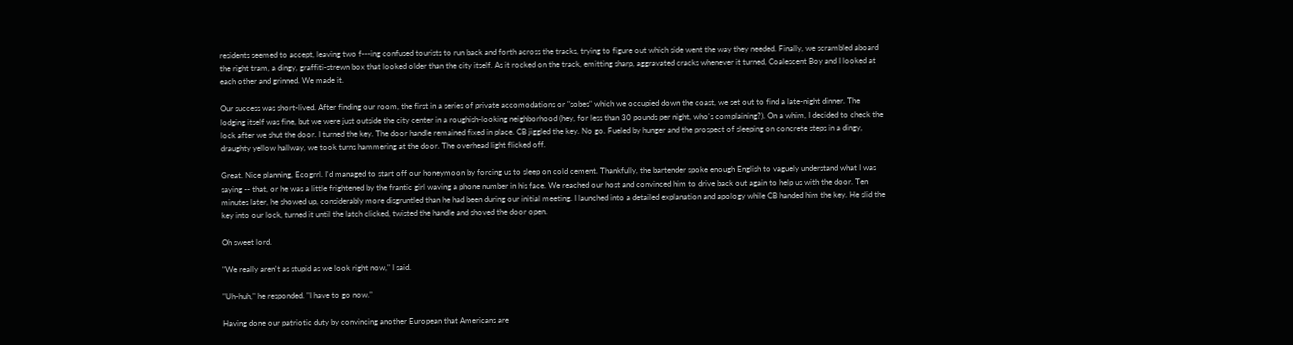residents seemed to accept, leaving two f---ing confused tourists to run back and forth across the tracks, trying to figure out which side went the way they needed. Finally, we scrambled aboard the right tram, a dingy, graffiti-strewn box that looked older than the city itself. As it rocked on the track, emitting sharp, aggravated cracks whenever it turned, Coalescent Boy and I looked at each other and grinned. We made it.

Our success was short-lived. After finding our room, the first in a series of private accomodations or "sobes" which we occupied down the coast, we set out to find a late-night dinner. The lodging itself was fine, but we were just outside the city center in a roughish-looking neighborhood (hey, for less than 30 pounds per night, who's complaining?). On a whim, I decided to check the lock after we shut the door. I turned the key. The door handle remained fixed in place. CB jiggled the key. No go. Fueled by hunger and the prospect of sleeping on concrete steps in a dingy, draughty yellow hallway, we took turns hammering at the door. The overhead light flicked off.

Great. Nice planning, Ecogrrl. I'd managed to start off our honeymoon by forcing us to sleep on cold cement. Thankfully, the bartender spoke enough English to vaguely understand what I was saying -- that, or he was a little frightened by the frantic girl waving a phone number in his face. We reached our host and convinced him to drive back out again to help us with the door. Ten minutes later, he showed up, considerably more disgruntled than he had been during our initial meeting. I launched into a detailed explanation and apology while CB handed him the key. He slid the key into our lock, turned it until the latch clicked, twisted the handle and shoved the door open.

Oh sweet lord.

"We really aren't as stupid as we look right now," I said.

"Uh-huh," he responded. "I have to go now."

Having done our patriotic duty by convincing another European that Americans are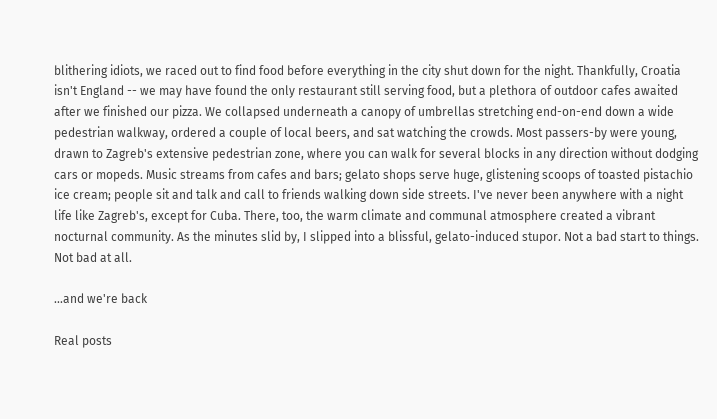blithering idiots, we raced out to find food before everything in the city shut down for the night. Thankfully, Croatia isn't England -- we may have found the only restaurant still serving food, but a plethora of outdoor cafes awaited after we finished our pizza. We collapsed underneath a canopy of umbrellas stretching end-on-end down a wide pedestrian walkway, ordered a couple of local beers, and sat watching the crowds. Most passers-by were young, drawn to Zagreb's extensive pedestrian zone, where you can walk for several blocks in any direction without dodging cars or mopeds. Music streams from cafes and bars; gelato shops serve huge, glistening scoops of toasted pistachio ice cream; people sit and talk and call to friends walking down side streets. I've never been anywhere with a night life like Zagreb's, except for Cuba. There, too, the warm climate and communal atmosphere created a vibrant nocturnal community. As the minutes slid by, I slipped into a blissful, gelato-induced stupor. Not a bad start to things. Not bad at all.

...and we're back

Real posts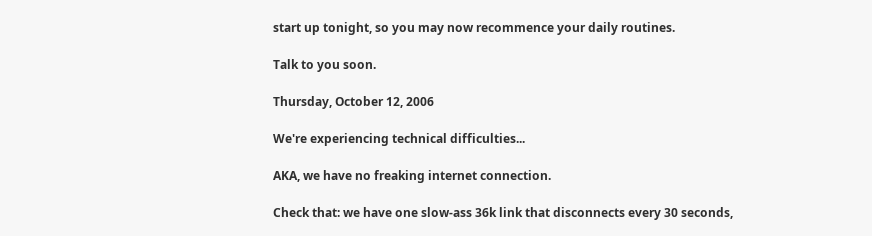start up tonight, so you may now recommence your daily routines.

Talk to you soon.

Thursday, October 12, 2006

We're experiencing technical difficulties...

AKA, we have no freaking internet connection.

Check that: we have one slow-ass 36k link that disconnects every 30 seconds,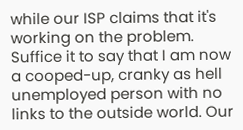while our ISP claims that it's working on the problem. Suffice it to say that I am now a cooped-up, cranky as hell unemployed person with no links to the outside world. Our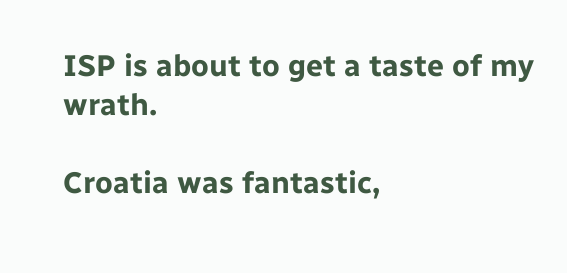ISP is about to get a taste of my wrath.

Croatia was fantastic,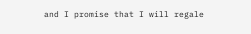and I promise that I will regale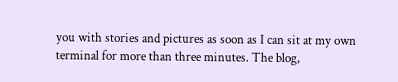you with stories and pictures as soon as I can sit at my own terminal for more than three minutes. The blog,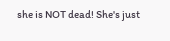she is NOT dead! She's just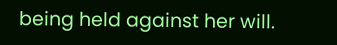being held against her will.